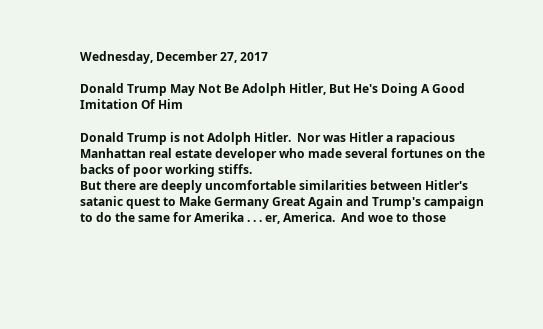Wednesday, December 27, 2017

Donald Trump May Not Be Adolph Hitler, But He's Doing A Good Imitation Of Him

Donald Trump is not Adolph Hitler.  Nor was Hitler a rapacious Manhattan real estate developer who made several fortunes on the backs of poor working stiffs.
But there are deeply uncomfortable similarities between Hitler's satanic quest to Make Germany Great Again and Trump's campaign to do the same for Amerika . . . er, America.  And woe to those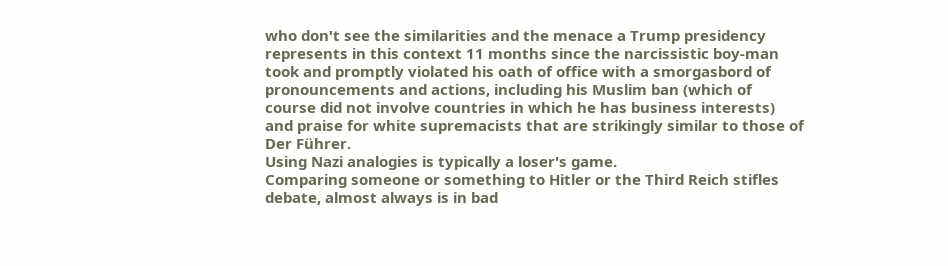who don't see the similarities and the menace a Trump presidency represents in this context 11 months since the narcissistic boy-man took and promptly violated his oath of office with a smorgasbord of pronouncements and actions, including his Muslim ban (which of course did not involve countries in which he has business interests) and praise for white supremacists that are strikingly similar to those of Der Führer.
Using Nazi analogies is typically a loser's game.
Comparing someone or something to Hitler or the Third Reich stifles debate, almost always is in bad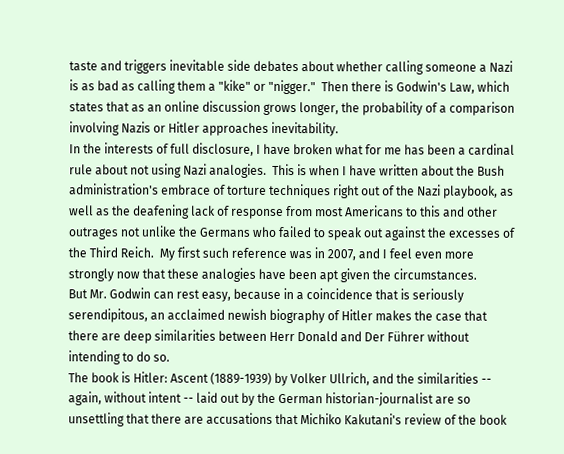taste and triggers inevitable side debates about whether calling someone a Nazi is as bad as calling them a "kike" or "nigger."  Then there is Godwin's Law, which states that as an online discussion grows longer, the probability of a comparison involving Nazis or Hitler approaches inevitability.
In the interests of full disclosure, I have broken what for me has been a cardinal rule about not using Nazi analogies.  This is when I have written about the Bush administration's embrace of torture techniques right out of the Nazi playbook, as well as the deafening lack of response from most Americans to this and other outrages not unlike the Germans who failed to speak out against the excesses of the Third Reich.  My first such reference was in 2007, and I feel even more strongly now that these analogies have been apt given the circumstances.
But Mr. Godwin can rest easy, because in a coincidence that is seriously serendipitous, an acclaimed newish biography of Hitler makes the case that there are deep similarities between Herr Donald and Der Führer without intending to do so.
The book is Hitler: Ascent (1889-1939) by Volker Ullrich, and the similarities -- again, without intent -- laid out by the German historian-journalist are so unsettling that there are accusations that Michiko Kakutani's review of the book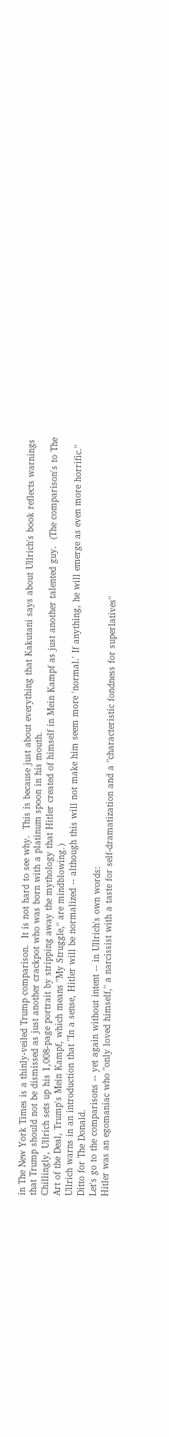in The New York Times is a thinly-veiled Trump comparison.  It is not hard to see why.  This is because just about everything that Kakutani says about Ullrich's book reflects warnings that Trump should not be dismissed as just another crackpot who was born with a platinum spoon in his mouth.
Chillingly, Ullrich sets up his 1,008-page portrait by stripping away the mythology that Hitler created of himself in Mein Kampf as just another talented guy.  (The comparison's to The Art of the Deal, Trump's Mein Kampf, which means "My Struggle," are mindblowing.)
Ullrich warns in an introduction that "In a sense, Hitler will be normalized -- although this will not make him seem more 'normal.' If anything, he will emerge as even more horrific."  Ditto for The Donald.
Let's go to the comparisons -- yet again without intent -- in Ullrich's own words:
Hitler was an egomaniac who "only loved himself," a narcissist with a taste for self-dramatization and a "characteristic fondness for superlatives"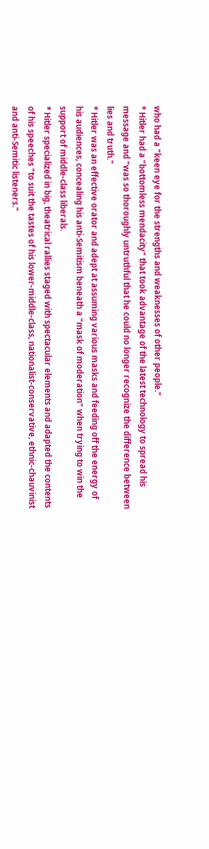who had a "keen eye for the strengths and weaknesses of other people."
* Hitler had a "bottomless mendacity" that took advantage of the latest technology to spread his message and "was so thoroughly untruthful that he could no longer recognize the difference between lies and truth."
* Hitler was an effective orator and adept at assuming various masks and feeding off the energy of his audiences, concealing his anti-Semitism beneath a "mask of moderation" when trying to win the support of middle-class liberals.
* Hitler specialized in big, theatrical rallies staged with spectacular elements and adapted the contents of his speeches "to suit the tastes of his lower-middle-class, nationalist-conservative, ethnic-chauvinist and anti-Semitic listeners."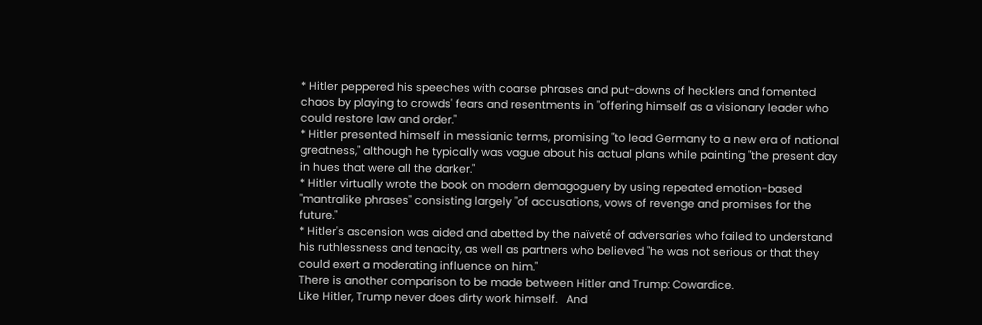* Hitler peppered his speeches with coarse phrases and put-downs of hecklers and fomented chaos by playing to crowds' fears and resentments in "offering himself as a visionary leader who could restore law and order."
* Hitler presented himself in messianic terms, promising "to lead Germany to a new era of national greatness," although he typically was vague about his actual plans while painting "the present day in hues that were all the darker."
* Hitler virtually wrote the book on modern demagoguery by using repeated emotion-based "mantralike phrases" consisting largely "of accusations, vows of revenge and promises for the future."
* Hitler's ascension was aided and abetted by the naïveté of adversaries who failed to understand his ruthlessness and tenacity, as well as partners who believed "he was not serious or that they could exert a moderating influence on him."
There is another comparison to be made between Hitler and Trump: Cowardice.
Like Hitler, Trump never does dirty work himself.   And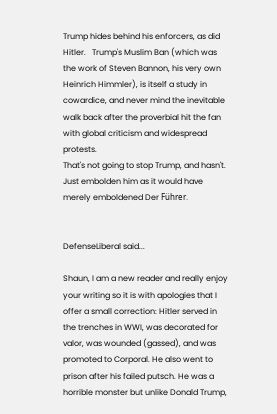Trump hides behind his enforcers, as did Hitler.   Trump's Muslim Ban (which was the work of Steven Bannon, his very own Heinrich Himmler), is itself a study in cowardice, and never mind the inevitable walk back after the proverbial hit the fan with global criticism and widespread protests.
That's not going to stop Trump, and hasn't.  Just embolden him as it would have merely emboldened Der Führer.


DefenseLiberal said...

Shaun, I am a new reader and really enjoy your writing so it is with apologies that I offer a small correction: Hitler served in the trenches in WWI, was decorated for valor, was wounded (gassed), and was promoted to Corporal. He also went to prison after his failed putsch. He was a horrible monster but unlike Donald Trump,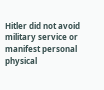Hitler did not avoid military service or manifest personal physical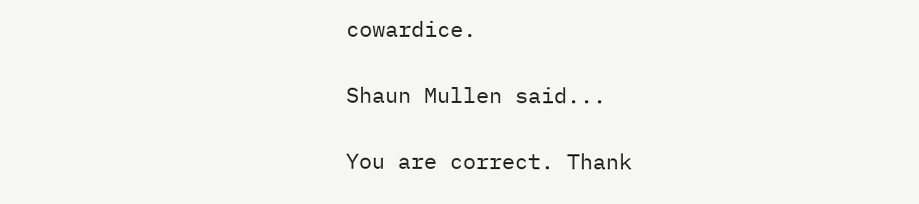cowardice.

Shaun Mullen said...

You are correct. Thank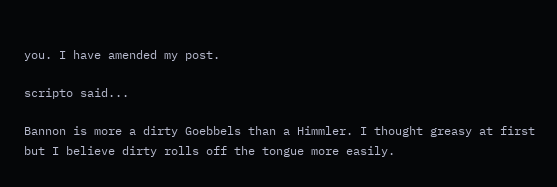you. I have amended my post.

scripto said...

Bannon is more a dirty Goebbels than a Himmler. I thought greasy at first but I believe dirty rolls off the tongue more easily.